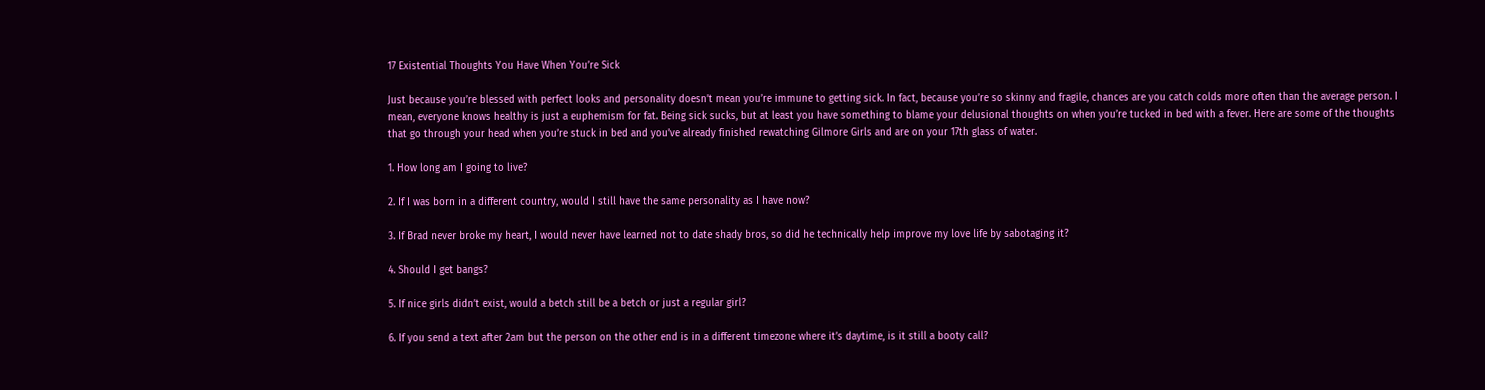17 Existential Thoughts You Have When You’re Sick

Just because you’re blessed with perfect looks and personality doesn’t mean you’re immune to getting sick. In fact, because you’re so skinny and fragile, chances are you catch colds more often than the average person. I mean, everyone knows healthy is just a euphemism for fat. Being sick sucks, but at least you have something to blame your delusional thoughts on when you’re tucked in bed with a fever. Here are some of the thoughts that go through your head when you’re stuck in bed and you’ve already finished rewatching Gilmore Girls and are on your 17th glass of water.

1. How long am I going to live?

2. If I was born in a different country, would I still have the same personality as I have now?

3. If Brad never broke my heart, I would never have learned not to date shady bros, so did he technically help improve my love life by sabotaging it?

4. Should I get bangs?

5. If nice girls didn’t exist, would a betch still be a betch or just a regular girl?

6. If you send a text after 2am but the person on the other end is in a different timezone where it’s daytime, is it still a booty call?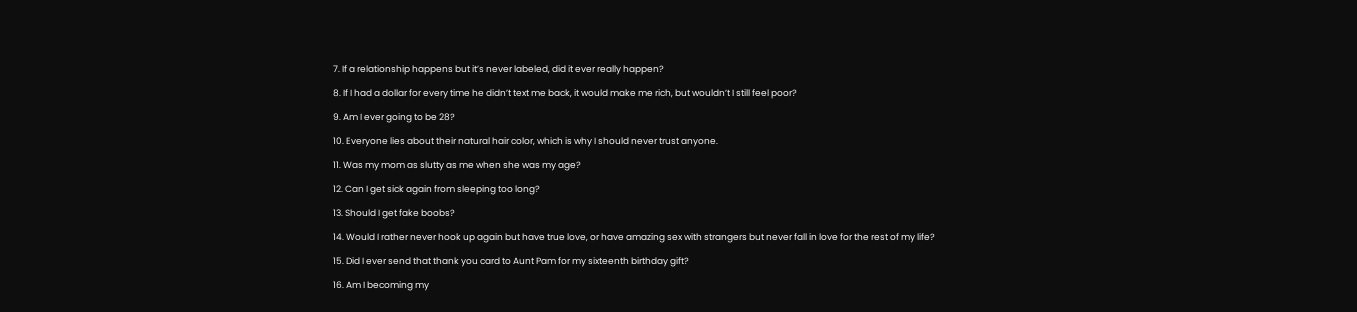7. If a relationship happens but it’s never labeled, did it ever really happen?

8. If I had a dollar for every time he didn’t text me back, it would make me rich, but wouldn’t I still feel poor?

9. Am I ever going to be 28?

10. Everyone lies about their natural hair color, which is why I should never trust anyone.

11. Was my mom as slutty as me when she was my age?

12. Can I get sick again from sleeping too long?

13. Should I get fake boobs?

14. Would I rather never hook up again but have true love, or have amazing sex with strangers but never fall in love for the rest of my life?

15. Did I ever send that thank you card to Aunt Pam for my sixteenth birthday gift?

16. Am I becoming my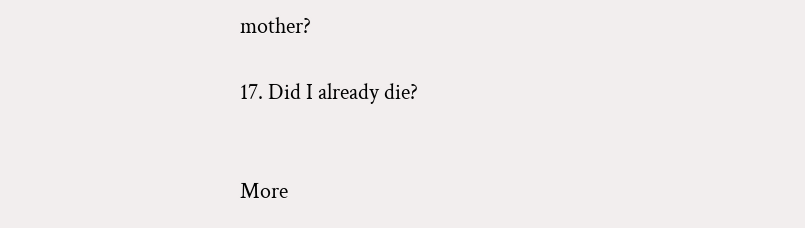mother?

17. Did I already die?


More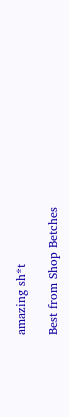amazing sh*t

Best from Shop Betches